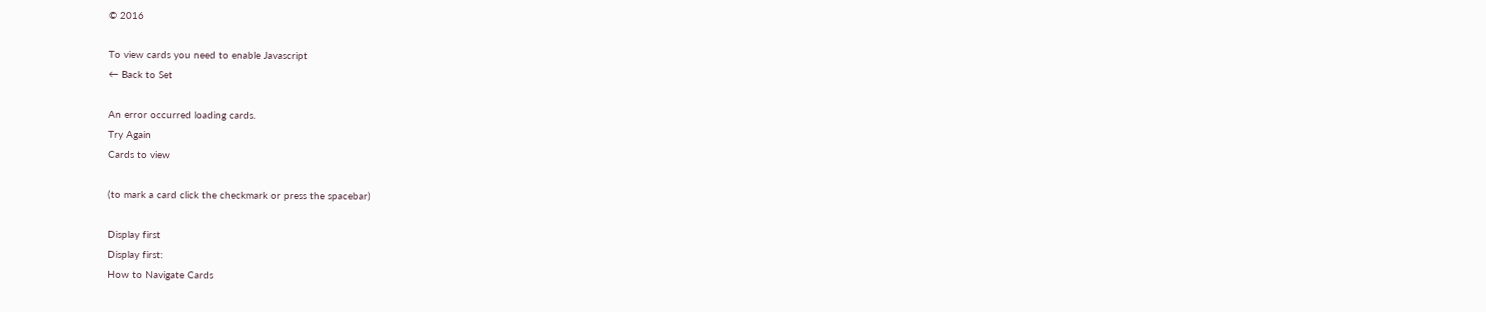© 2016

To view cards you need to enable Javascript
← Back to Set

An error occurred loading cards.
Try Again
Cards to view

(to mark a card click the checkmark or press the spacebar)

Display first
Display first:
How to Navigate Cards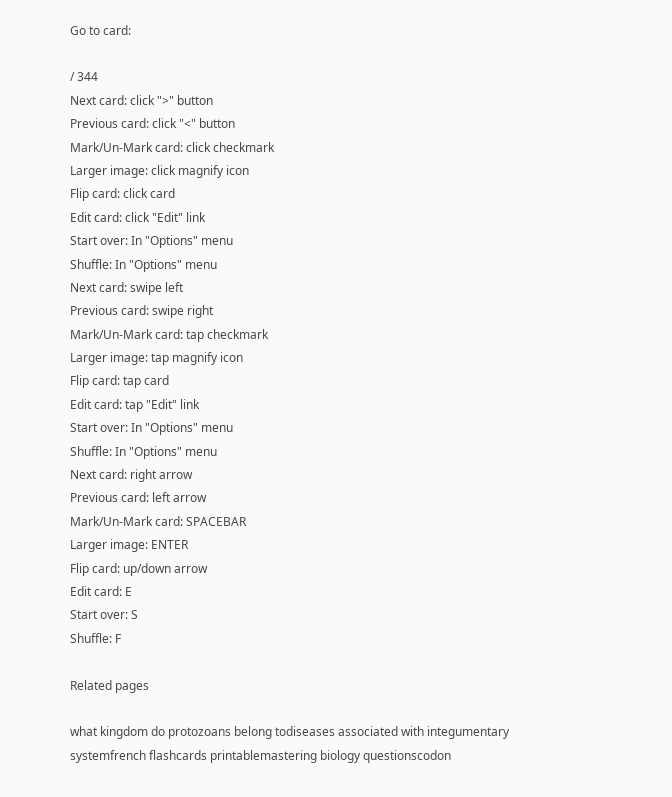Go to card:

/ 344
Next card: click ">" button
Previous card: click "<" button
Mark/Un-Mark card: click checkmark
Larger image: click magnify icon
Flip card: click card
Edit card: click "Edit" link
Start over: In "Options" menu
Shuffle: In "Options" menu
Next card: swipe left
Previous card: swipe right
Mark/Un-Mark card: tap checkmark
Larger image: tap magnify icon
Flip card: tap card
Edit card: tap "Edit" link
Start over: In "Options" menu
Shuffle: In "Options" menu
Next card: right arrow
Previous card: left arrow
Mark/Un-Mark card: SPACEBAR
Larger image: ENTER
Flip card: up/down arrow
Edit card: E
Start over: S
Shuffle: F

Related pages

what kingdom do protozoans belong todiseases associated with integumentary systemfrench flashcards printablemastering biology questionscodon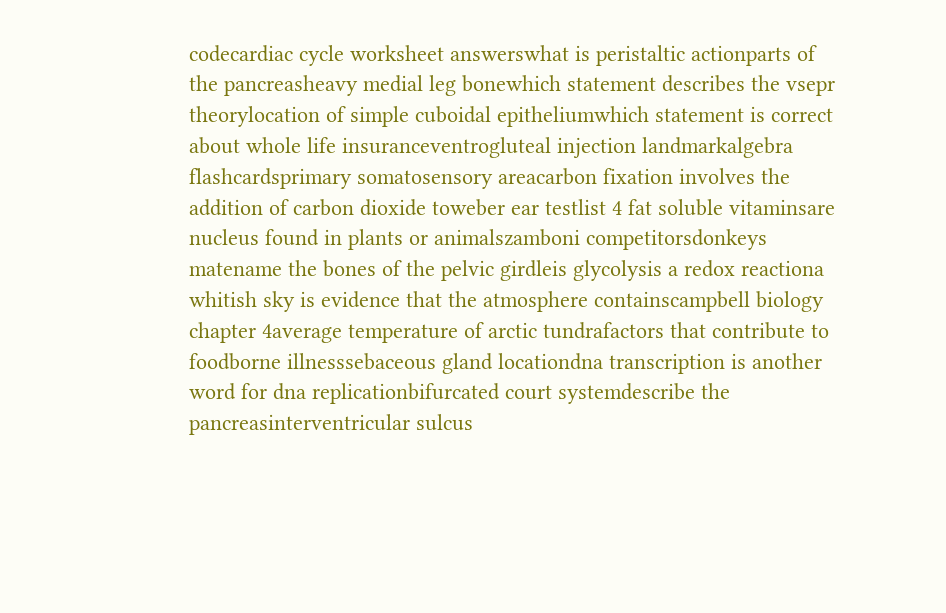codecardiac cycle worksheet answerswhat is peristaltic actionparts of the pancreasheavy medial leg bonewhich statement describes the vsepr theorylocation of simple cuboidal epitheliumwhich statement is correct about whole life insuranceventrogluteal injection landmarkalgebra flashcardsprimary somatosensory areacarbon fixation involves the addition of carbon dioxide toweber ear testlist 4 fat soluble vitaminsare nucleus found in plants or animalszamboni competitorsdonkeys matename the bones of the pelvic girdleis glycolysis a redox reactiona whitish sky is evidence that the atmosphere containscampbell biology chapter 4average temperature of arctic tundrafactors that contribute to foodborne illnesssebaceous gland locationdna transcription is another word for dna replicationbifurcated court systemdescribe the pancreasinterventricular sulcus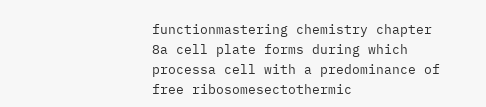functionmastering chemistry chapter 8a cell plate forms during which processa cell with a predominance of free ribosomesectothermic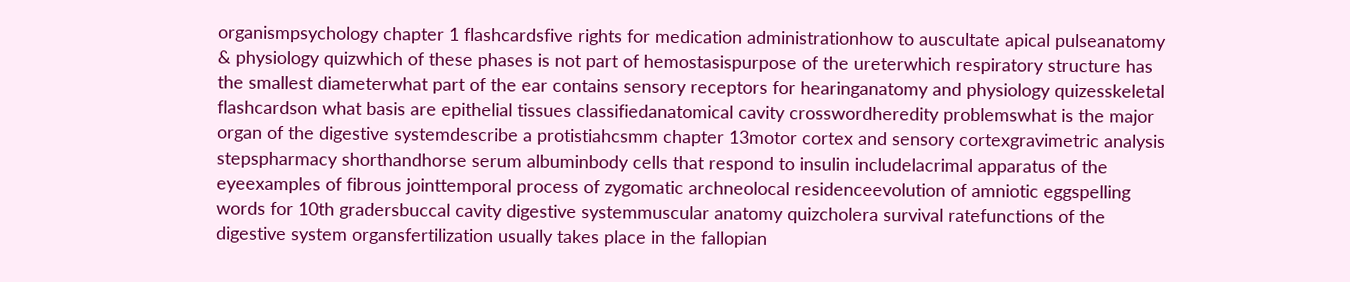organismpsychology chapter 1 flashcardsfive rights for medication administrationhow to auscultate apical pulseanatomy & physiology quizwhich of these phases is not part of hemostasispurpose of the ureterwhich respiratory structure has the smallest diameterwhat part of the ear contains sensory receptors for hearinganatomy and physiology quizesskeletal flashcardson what basis are epithelial tissues classifiedanatomical cavity crosswordheredity problemswhat is the major organ of the digestive systemdescribe a protistiahcsmm chapter 13motor cortex and sensory cortexgravimetric analysis stepspharmacy shorthandhorse serum albuminbody cells that respond to insulin includelacrimal apparatus of the eyeexamples of fibrous jointtemporal process of zygomatic archneolocal residenceevolution of amniotic eggspelling words for 10th gradersbuccal cavity digestive systemmuscular anatomy quizcholera survival ratefunctions of the digestive system organsfertilization usually takes place in the fallopian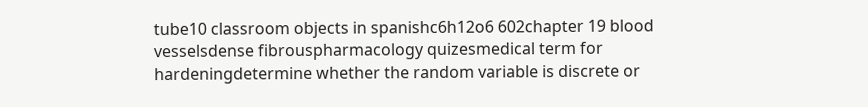tube10 classroom objects in spanishc6h12o6 602chapter 19 blood vesselsdense fibrouspharmacology quizesmedical term for hardeningdetermine whether the random variable is discrete or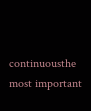continuousthe most important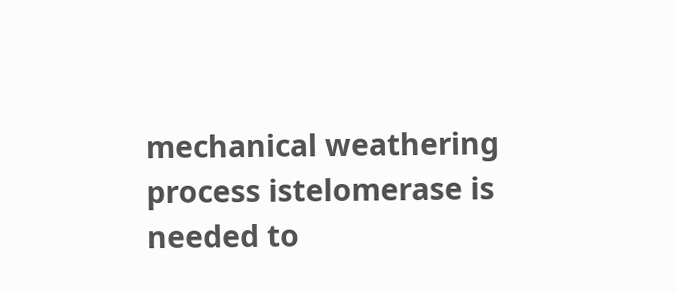mechanical weathering process istelomerase is needed to